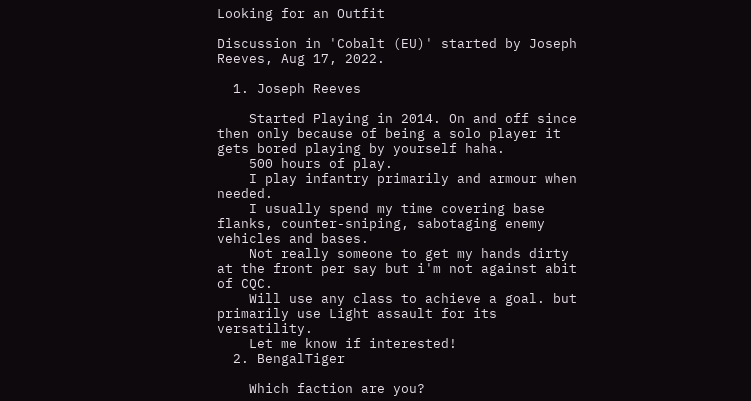Looking for an Outfit

Discussion in 'Cobalt (EU)' started by Joseph Reeves, Aug 17, 2022.

  1. Joseph Reeves

    Started Playing in 2014. On and off since then only because of being a solo player it gets bored playing by yourself haha.
    500 hours of play.
    I play infantry primarily and armour when needed.
    I usually spend my time covering base flanks, counter-sniping, sabotaging enemy vehicles and bases.
    Not really someone to get my hands dirty at the front per say but i'm not against abit of CQC.
    Will use any class to achieve a goal. but primarily use Light assault for its versatility.
    Let me know if interested!
  2. BengalTiger

    Which faction are you?